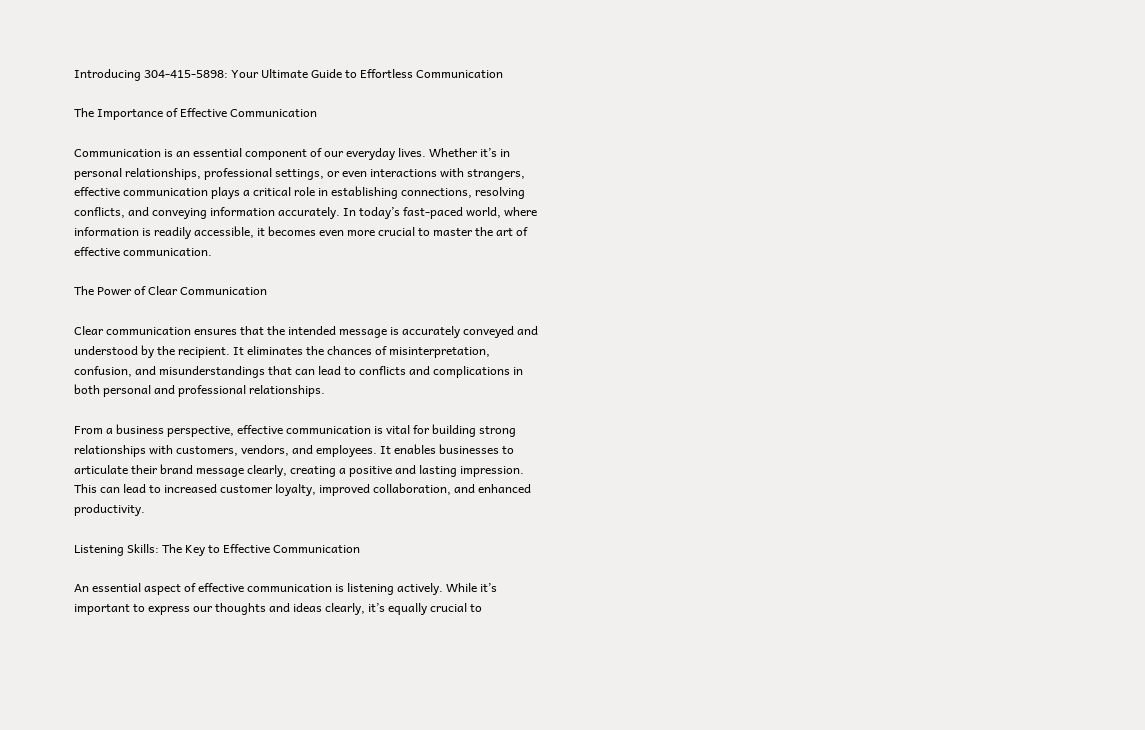Introducing 304-415-5898: Your Ultimate Guide to Effortless Communication

The Importance of Effective Communication

Communication is an essential component of our everyday lives. Whether it’s in personal relationships, professional settings, or even interactions with strangers, effective communication plays a critical role in establishing connections, resolving conflicts, and conveying information accurately. In today’s fast-paced world, where information is readily accessible, it becomes even more crucial to master the art of effective communication.

The Power of Clear Communication

Clear communication ensures that the intended message is accurately conveyed and understood by the recipient. It eliminates the chances of misinterpretation, confusion, and misunderstandings that can lead to conflicts and complications in both personal and professional relationships.

From a business perspective, effective communication is vital for building strong relationships with customers, vendors, and employees. It enables businesses to articulate their brand message clearly, creating a positive and lasting impression. This can lead to increased customer loyalty, improved collaboration, and enhanced productivity.

Listening Skills: The Key to Effective Communication

An essential aspect of effective communication is listening actively. While it’s important to express our thoughts and ideas clearly, it’s equally crucial to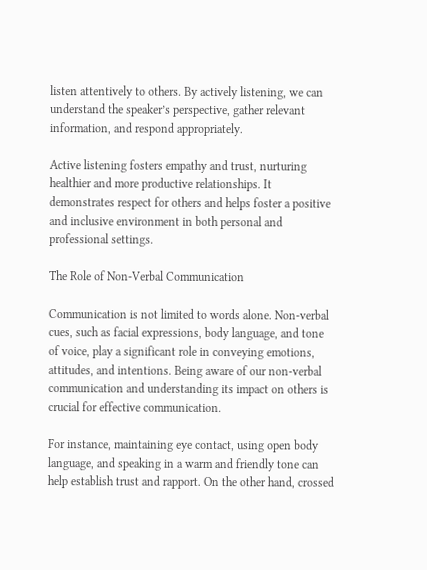listen attentively to others. By actively listening, we can understand the speaker’s perspective, gather relevant information, and respond appropriately.

Active listening fosters empathy and trust, nurturing healthier and more productive relationships. It demonstrates respect for others and helps foster a positive and inclusive environment in both personal and professional settings.

The Role of Non-Verbal Communication

Communication is not limited to words alone. Non-verbal cues, such as facial expressions, body language, and tone of voice, play a significant role in conveying emotions, attitudes, and intentions. Being aware of our non-verbal communication and understanding its impact on others is crucial for effective communication.

For instance, maintaining eye contact, using open body language, and speaking in a warm and friendly tone can help establish trust and rapport. On the other hand, crossed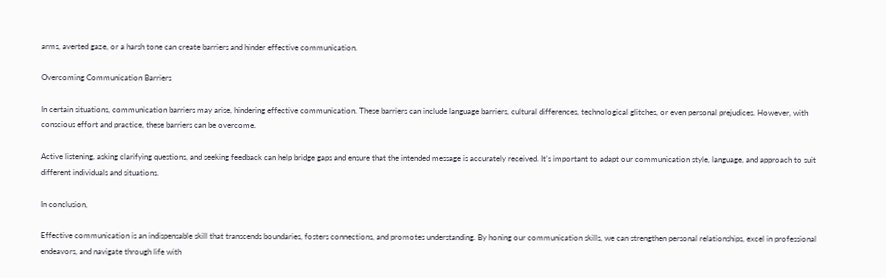arms, averted gaze, or a harsh tone can create barriers and hinder effective communication.

Overcoming Communication Barriers

In certain situations, communication barriers may arise, hindering effective communication. These barriers can include language barriers, cultural differences, technological glitches, or even personal prejudices. However, with conscious effort and practice, these barriers can be overcome.

Active listening, asking clarifying questions, and seeking feedback can help bridge gaps and ensure that the intended message is accurately received. It’s important to adapt our communication style, language, and approach to suit different individuals and situations.

In conclusion,

Effective communication is an indispensable skill that transcends boundaries, fosters connections, and promotes understanding. By honing our communication skills, we can strengthen personal relationships, excel in professional endeavors, and navigate through life with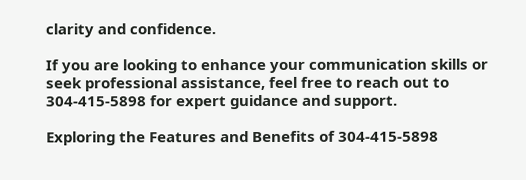clarity and confidence.

If you are looking to enhance your communication skills or seek professional assistance, feel free to reach out to 304-415-5898 for expert guidance and support.

Exploring the Features and Benefits of 304-415-5898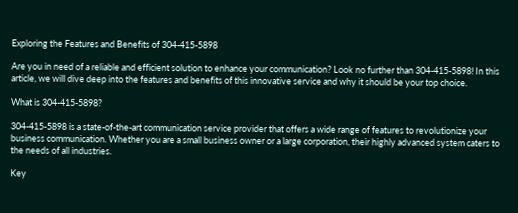Exploring the Features and Benefits of 304-415-5898

Are you in need of a reliable and efficient solution to enhance your communication? Look no further than 304-415-5898! In this article, we will dive deep into the features and benefits of this innovative service and why it should be your top choice.

What is 304-415-5898?

304-415-5898 is a state-of-the-art communication service provider that offers a wide range of features to revolutionize your business communication. Whether you are a small business owner or a large corporation, their highly advanced system caters to the needs of all industries.

Key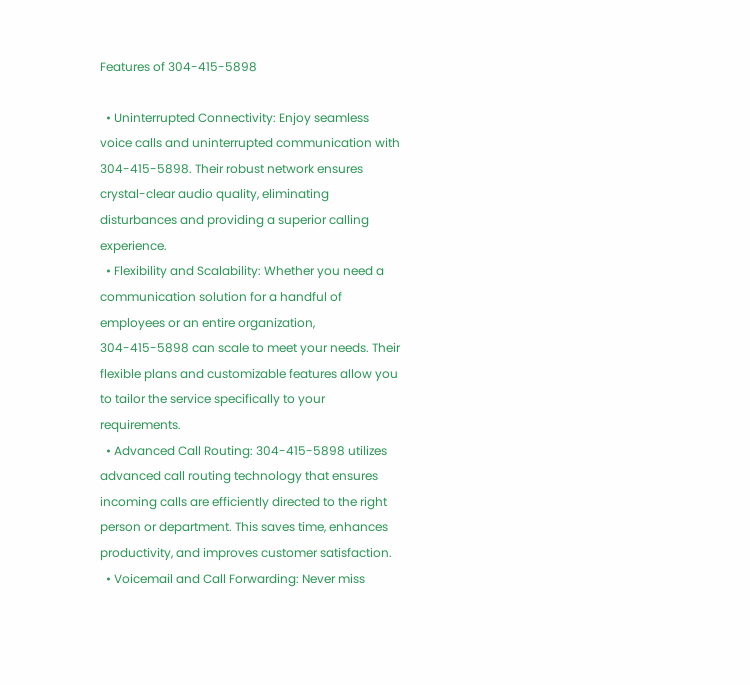Features of 304-415-5898

  • Uninterrupted Connectivity: Enjoy seamless voice calls and uninterrupted communication with 304-415-5898. Their robust network ensures crystal-clear audio quality, eliminating disturbances and providing a superior calling experience.
  • Flexibility and Scalability: Whether you need a communication solution for a handful of employees or an entire organization, 304-415-5898 can scale to meet your needs. Their flexible plans and customizable features allow you to tailor the service specifically to your requirements.
  • Advanced Call Routing: 304-415-5898 utilizes advanced call routing technology that ensures incoming calls are efficiently directed to the right person or department. This saves time, enhances productivity, and improves customer satisfaction.
  • Voicemail and Call Forwarding: Never miss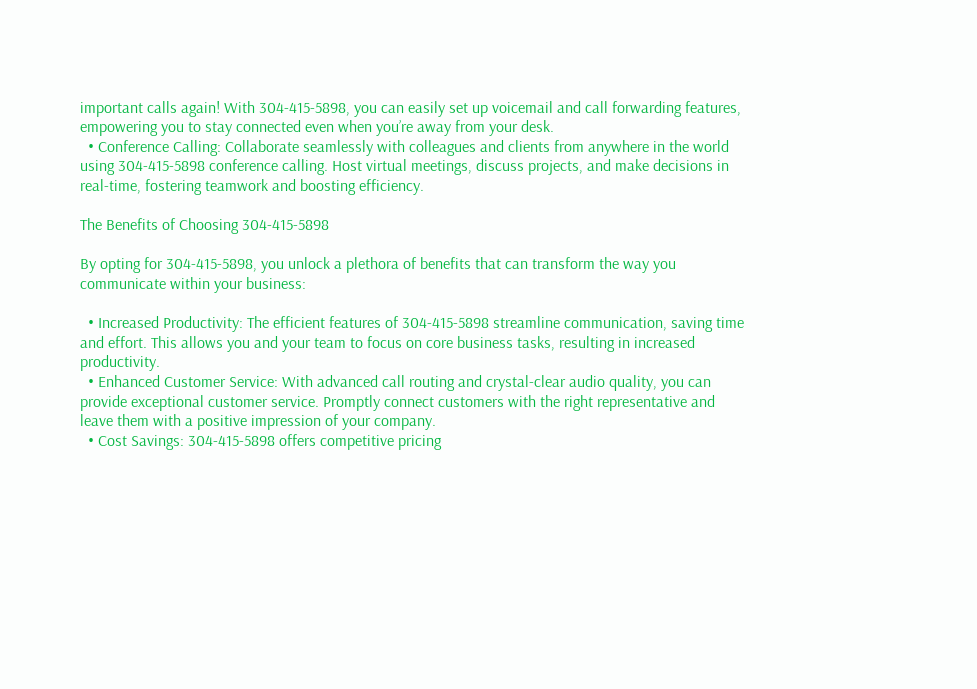important calls again! With 304-415-5898, you can easily set up voicemail and call forwarding features, empowering you to stay connected even when you’re away from your desk.
  • Conference Calling: Collaborate seamlessly with colleagues and clients from anywhere in the world using 304-415-5898 conference calling. Host virtual meetings, discuss projects, and make decisions in real-time, fostering teamwork and boosting efficiency.

The Benefits of Choosing 304-415-5898

By opting for 304-415-5898, you unlock a plethora of benefits that can transform the way you communicate within your business:

  • Increased Productivity: The efficient features of 304-415-5898 streamline communication, saving time and effort. This allows you and your team to focus on core business tasks, resulting in increased productivity.
  • Enhanced Customer Service: With advanced call routing and crystal-clear audio quality, you can provide exceptional customer service. Promptly connect customers with the right representative and leave them with a positive impression of your company.
  • Cost Savings: 304-415-5898 offers competitive pricing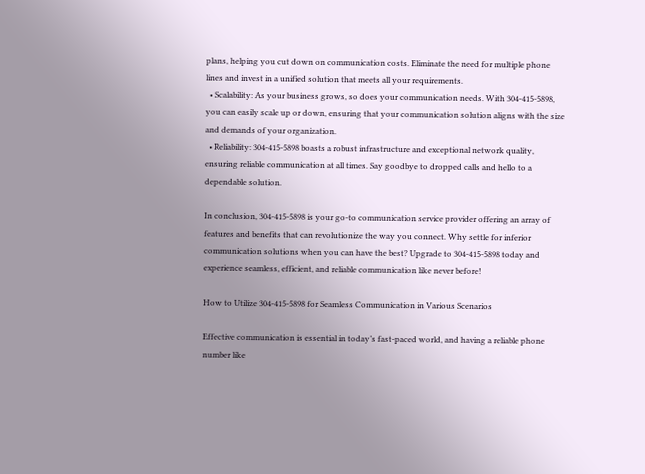plans, helping you cut down on communication costs. Eliminate the need for multiple phone lines and invest in a unified solution that meets all your requirements.
  • Scalability: As your business grows, so does your communication needs. With 304-415-5898, you can easily scale up or down, ensuring that your communication solution aligns with the size and demands of your organization.
  • Reliability: 304-415-5898 boasts a robust infrastructure and exceptional network quality, ensuring reliable communication at all times. Say goodbye to dropped calls and hello to a dependable solution.

In conclusion, 304-415-5898 is your go-to communication service provider offering an array of features and benefits that can revolutionize the way you connect. Why settle for inferior communication solutions when you can have the best? Upgrade to 304-415-5898 today and experience seamless, efficient, and reliable communication like never before!

How to Utilize 304-415-5898 for Seamless Communication in Various Scenarios

Effective communication is essential in today’s fast-paced world, and having a reliable phone number like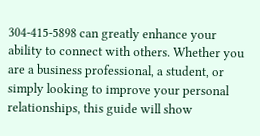304-415-5898 can greatly enhance your ability to connect with others. Whether you are a business professional, a student, or simply looking to improve your personal relationships, this guide will show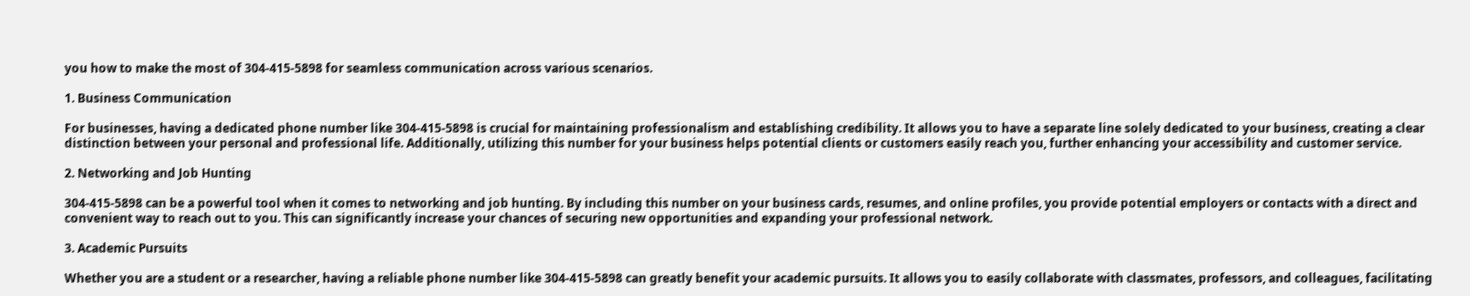you how to make the most of 304-415-5898 for seamless communication across various scenarios.

1. Business Communication

For businesses, having a dedicated phone number like 304-415-5898 is crucial for maintaining professionalism and establishing credibility. It allows you to have a separate line solely dedicated to your business, creating a clear distinction between your personal and professional life. Additionally, utilizing this number for your business helps potential clients or customers easily reach you, further enhancing your accessibility and customer service.

2. Networking and Job Hunting

304-415-5898 can be a powerful tool when it comes to networking and job hunting. By including this number on your business cards, resumes, and online profiles, you provide potential employers or contacts with a direct and convenient way to reach out to you. This can significantly increase your chances of securing new opportunities and expanding your professional network.

3. Academic Pursuits

Whether you are a student or a researcher, having a reliable phone number like 304-415-5898 can greatly benefit your academic pursuits. It allows you to easily collaborate with classmates, professors, and colleagues, facilitating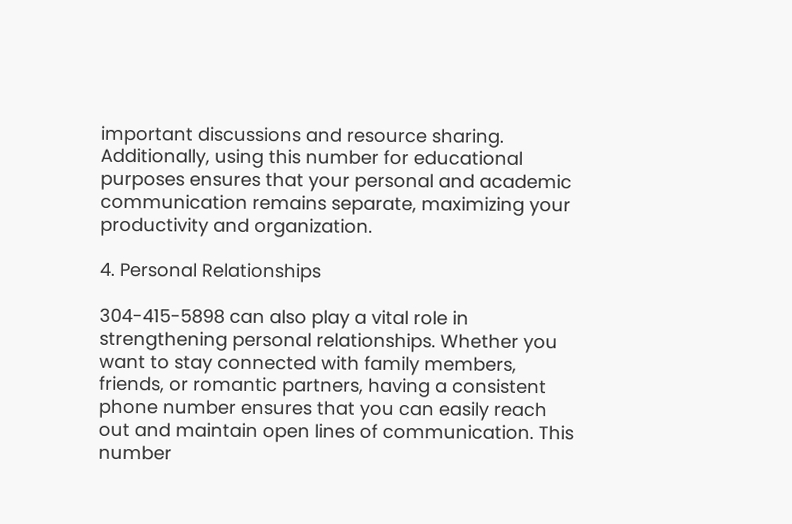important discussions and resource sharing. Additionally, using this number for educational purposes ensures that your personal and academic communication remains separate, maximizing your productivity and organization.

4. Personal Relationships

304-415-5898 can also play a vital role in strengthening personal relationships. Whether you want to stay connected with family members, friends, or romantic partners, having a consistent phone number ensures that you can easily reach out and maintain open lines of communication. This number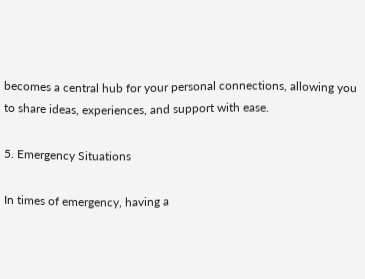becomes a central hub for your personal connections, allowing you to share ideas, experiences, and support with ease.

5. Emergency Situations

In times of emergency, having a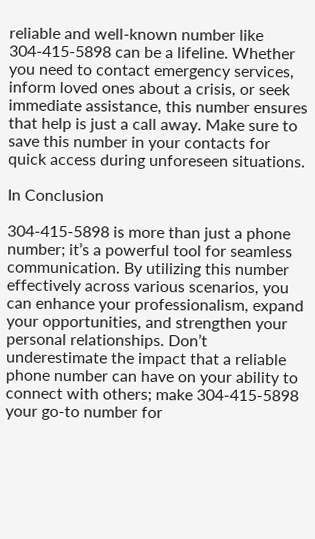reliable and well-known number like 304-415-5898 can be a lifeline. Whether you need to contact emergency services, inform loved ones about a crisis, or seek immediate assistance, this number ensures that help is just a call away. Make sure to save this number in your contacts for quick access during unforeseen situations.

In Conclusion

304-415-5898 is more than just a phone number; it’s a powerful tool for seamless communication. By utilizing this number effectively across various scenarios, you can enhance your professionalism, expand your opportunities, and strengthen your personal relationships. Don’t underestimate the impact that a reliable phone number can have on your ability to connect with others; make 304-415-5898 your go-to number for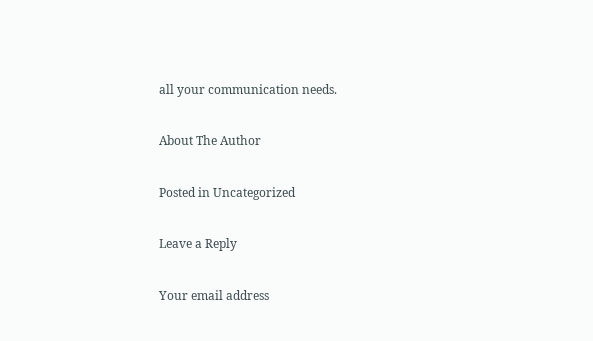all your communication needs.

About The Author

Posted in Uncategorized

Leave a Reply

Your email address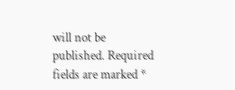will not be published. Required fields are marked *